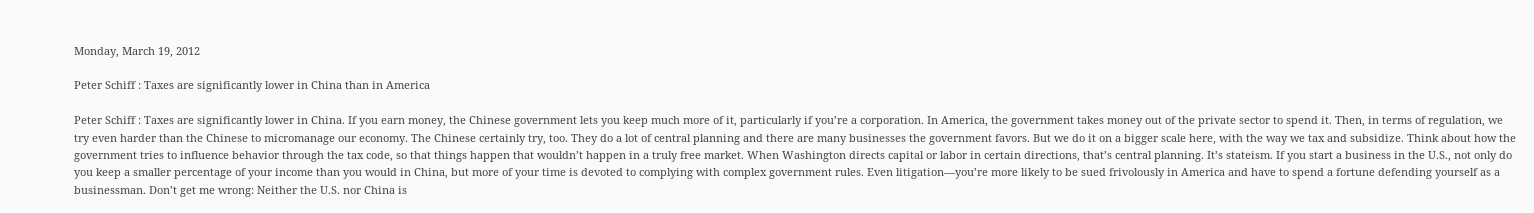Monday, March 19, 2012

Peter Schiff : Taxes are significantly lower in China than in America

Peter Schiff : Taxes are significantly lower in China. If you earn money, the Chinese government lets you keep much more of it, particularly if you’re a corporation. In America, the government takes money out of the private sector to spend it. Then, in terms of regulation, we try even harder than the Chinese to micromanage our economy. The Chinese certainly try, too. They do a lot of central planning and there are many businesses the government favors. But we do it on a bigger scale here, with the way we tax and subsidize. Think about how the government tries to influence behavior through the tax code, so that things happen that wouldn’t happen in a truly free market. When Washington directs capital or labor in certain directions, that’s central planning. It’s stateism. If you start a business in the U.S., not only do you keep a smaller percentage of your income than you would in China, but more of your time is devoted to complying with complex government rules. Even litigation—you’re more likely to be sued frivolously in America and have to spend a fortune defending yourself as a businessman. Don’t get me wrong: Neither the U.S. nor China is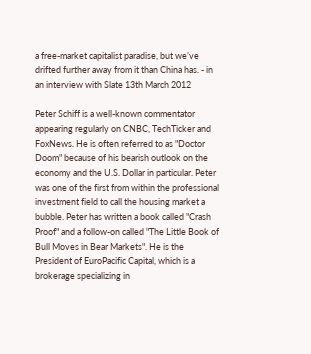a free-market capitalist paradise, but we’ve drifted further away from it than China has. - in an interview with Slate 13th March 2012

Peter Schiff is a well-known commentator appearing regularly on CNBC, TechTicker and FoxNews. He is often referred to as "Doctor Doom" because of his bearish outlook on the economy and the U.S. Dollar in particular. Peter was one of the first from within the professional investment field to call the housing market a bubble. Peter has written a book called "Crash Proof" and a follow-on called "The Little Book of Bull Moves in Bear Markets". He is the President of EuroPacific Capital, which is a brokerage specializing in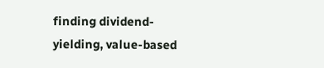finding dividend-yielding, value-based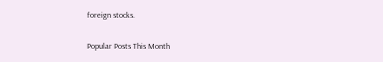foreign stocks.

Popular Posts This Month